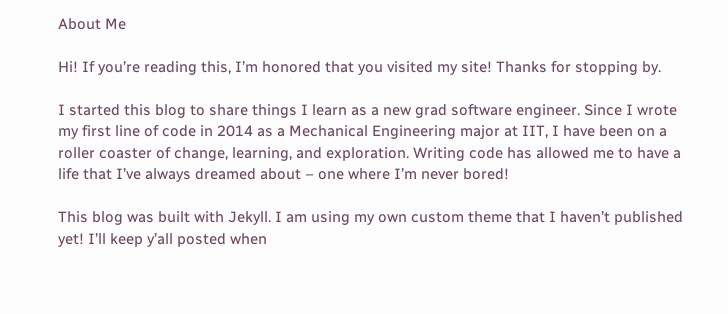About Me

Hi! If you’re reading this, I’m honored that you visited my site! Thanks for stopping by.

I started this blog to share things I learn as a new grad software engineer. Since I wrote my first line of code in 2014 as a Mechanical Engineering major at IIT, I have been on a roller coaster of change, learning, and exploration. Writing code has allowed me to have a life that I’ve always dreamed about – one where I’m never bored!

This blog was built with Jekyll. I am using my own custom theme that I haven’t published yet! I’ll keep y’all posted when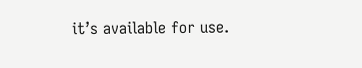it’s available for use.